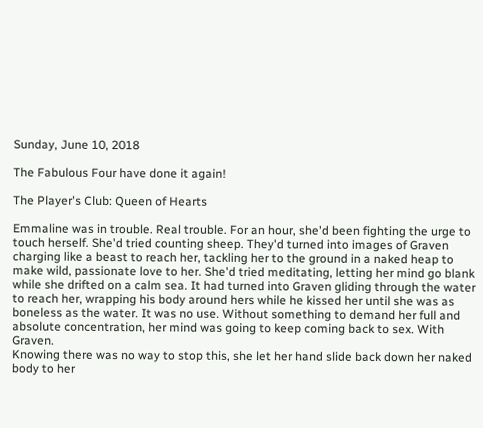Sunday, June 10, 2018

The Fabulous Four have done it again!

The Player's Club: Queen of Hearts

Emmaline was in trouble. Real trouble. For an hour, she'd been fighting the urge to touch herself. She'd tried counting sheep. They'd turned into images of Graven charging like a beast to reach her, tackling her to the ground in a naked heap to make wild, passionate love to her. She'd tried meditating, letting her mind go blank while she drifted on a calm sea. It had turned into Graven gliding through the water to reach her, wrapping his body around hers while he kissed her until she was as boneless as the water. It was no use. Without something to demand her full and absolute concentration, her mind was going to keep coming back to sex. With Graven.
Knowing there was no way to stop this, she let her hand slide back down her naked body to her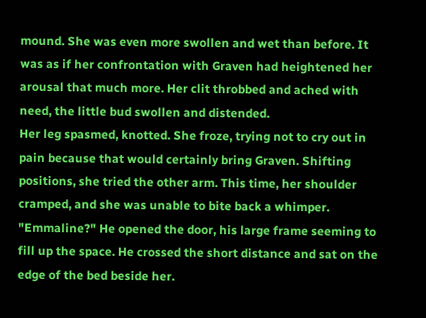mound. She was even more swollen and wet than before. It was as if her confrontation with Graven had heightened her arousal that much more. Her clit throbbed and ached with need, the little bud swollen and distended.
Her leg spasmed, knotted. She froze, trying not to cry out in pain because that would certainly bring Graven. Shifting positions, she tried the other arm. This time, her shoulder cramped, and she was unable to bite back a whimper.
"Emmaline?" He opened the door, his large frame seeming to fill up the space. He crossed the short distance and sat on the edge of the bed beside her.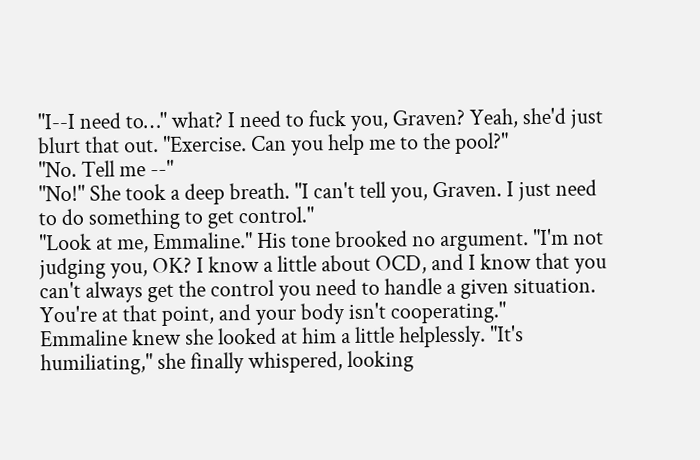"I--I need to…" what? I need to fuck you, Graven? Yeah, she'd just blurt that out. "Exercise. Can you help me to the pool?"
"No. Tell me --"
"No!" She took a deep breath. "I can't tell you, Graven. I just need to do something to get control."
"Look at me, Emmaline." His tone brooked no argument. "I'm not judging you, OK? I know a little about OCD, and I know that you can't always get the control you need to handle a given situation. You're at that point, and your body isn't cooperating."
Emmaline knew she looked at him a little helplessly. "It's humiliating," she finally whispered, looking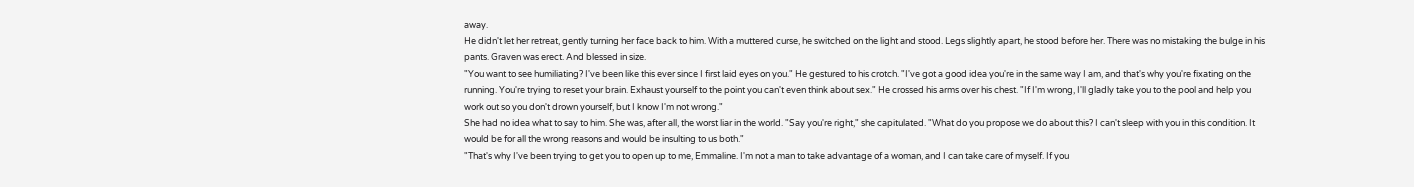away.
He didn't let her retreat, gently turning her face back to him. With a muttered curse, he switched on the light and stood. Legs slightly apart, he stood before her. There was no mistaking the bulge in his pants. Graven was erect. And blessed in size.
"You want to see humiliating? I've been like this ever since I first laid eyes on you." He gestured to his crotch. "I've got a good idea you're in the same way I am, and that's why you're fixating on the running. You're trying to reset your brain. Exhaust yourself to the point you can't even think about sex." He crossed his arms over his chest. "If I'm wrong, I'll gladly take you to the pool and help you work out so you don't drown yourself, but I know I'm not wrong."
She had no idea what to say to him. She was, after all, the worst liar in the world. "Say you're right," she capitulated. "What do you propose we do about this? I can't sleep with you in this condition. It would be for all the wrong reasons and would be insulting to us both."
"That's why I've been trying to get you to open up to me, Emmaline. I'm not a man to take advantage of a woman, and I can take care of myself. If you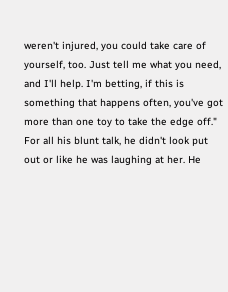weren't injured, you could take care of yourself, too. Just tell me what you need, and I'll help. I'm betting, if this is something that happens often, you've got more than one toy to take the edge off."
For all his blunt talk, he didn't look put out or like he was laughing at her. He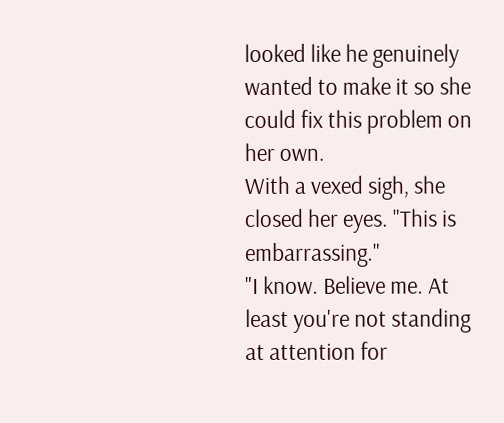looked like he genuinely wanted to make it so she could fix this problem on her own.
With a vexed sigh, she closed her eyes. "This is embarrassing."
"I know. Believe me. At least you're not standing at attention for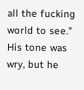all the fucking world to see." His tone was wry, but he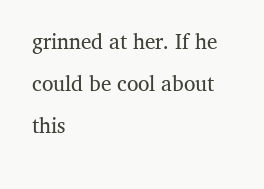grinned at her. If he could be cool about this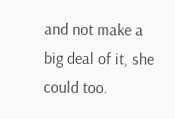and not make a big deal of it, she could too.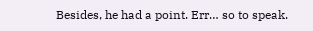Besides, he had a point. Err… so to speak.